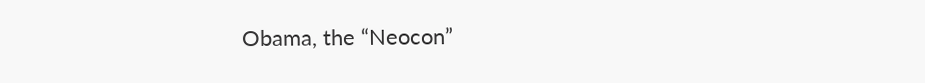Obama, the “Neocon”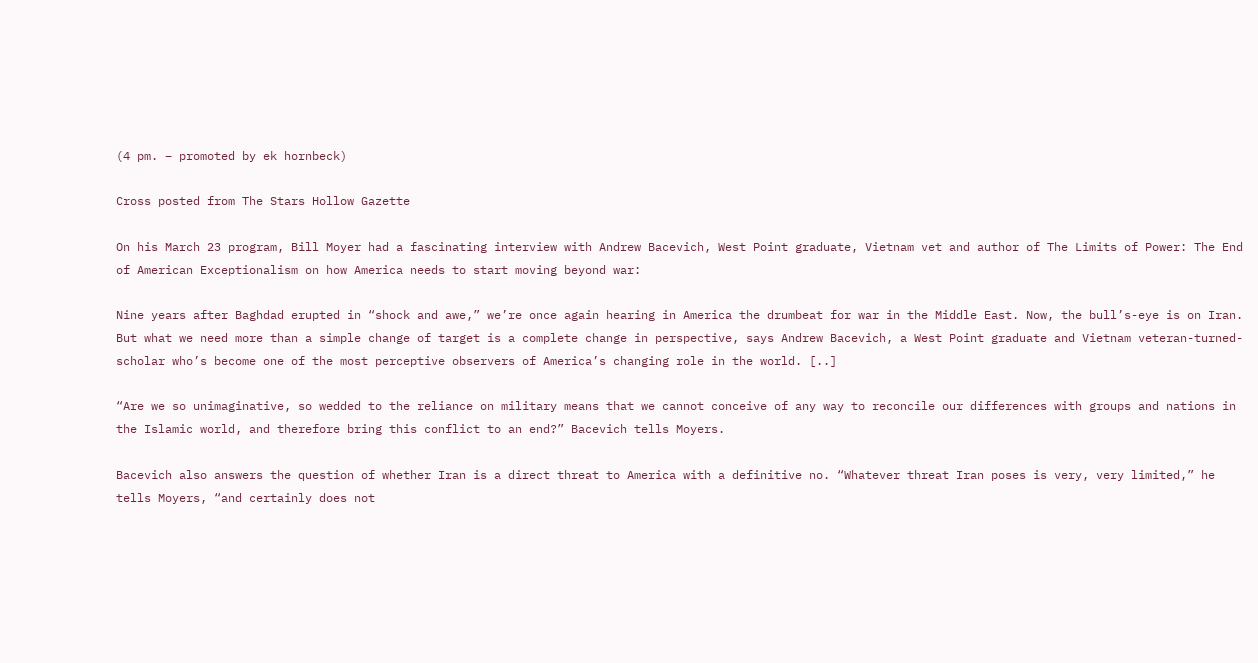(4 pm. – promoted by ek hornbeck)

Cross posted from The Stars Hollow Gazette

On his March 23 program, Bill Moyer had a fascinating interview with Andrew Bacevich, West Point graduate, Vietnam vet and author of The Limits of Power: The End of American Exceptionalism on how America needs to start moving beyond war:

Nine years after Baghdad erupted in “shock and awe,” we’re once again hearing in America the drumbeat for war in the Middle East. Now, the bull’s-eye is on Iran. But what we need more than a simple change of target is a complete change in perspective, says Andrew Bacevich, a West Point graduate and Vietnam veteran-turned-scholar who’s become one of the most perceptive observers of America’s changing role in the world. [..]

“Are we so unimaginative, so wedded to the reliance on military means that we cannot conceive of any way to reconcile our differences with groups and nations in the Islamic world, and therefore bring this conflict to an end?” Bacevich tells Moyers.

Bacevich also answers the question of whether Iran is a direct threat to America with a definitive no. “Whatever threat Iran poses is very, very limited,” he tells Moyers, “and certainly does not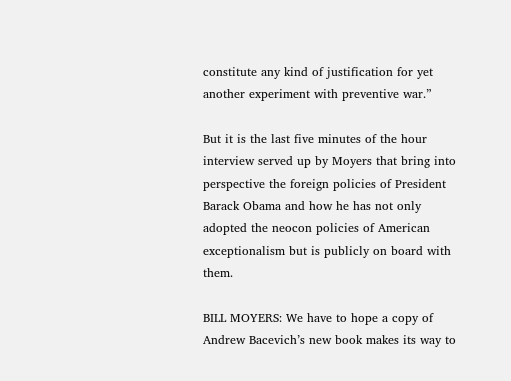constitute any kind of justification for yet another experiment with preventive war.”

But it is the last five minutes of the hour interview served up by Moyers that bring into perspective the foreign policies of President Barack Obama and how he has not only adopted the neocon policies of American exceptionalism but is publicly on board with them.

BILL MOYERS: We have to hope a copy of Andrew Bacevich’s new book makes its way to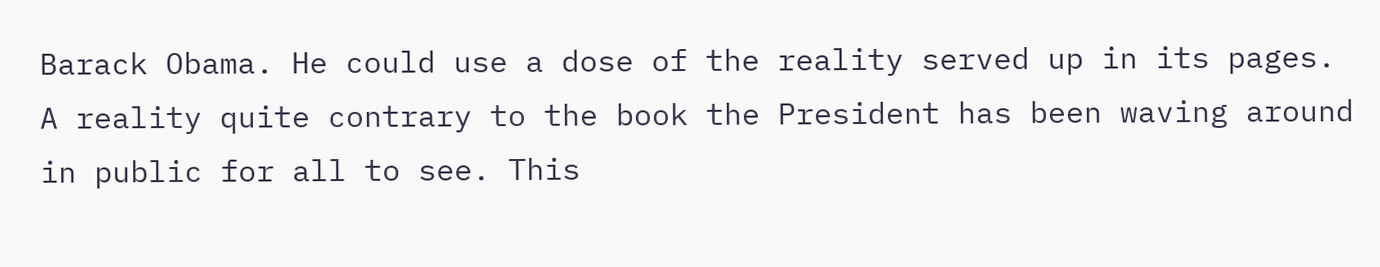Barack Obama. He could use a dose of the reality served up in its pages. A reality quite contrary to the book the President has been waving around in public for all to see. This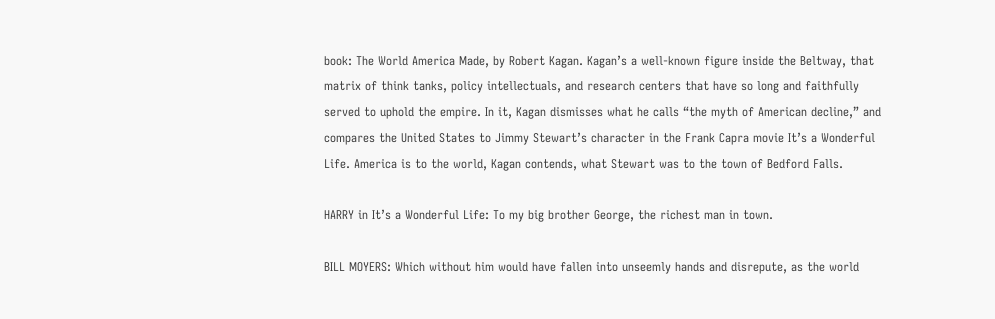book: The World America Made, by Robert Kagan. Kagan’s a well-known figure inside the Beltway, that matrix of think tanks, policy intellectuals, and research centers that have so long and faithfully served to uphold the empire. In it, Kagan dismisses what he calls “the myth of American decline,” and compares the United States to Jimmy Stewart’s character in the Frank Capra movie It’s a Wonderful Life. America is to the world, Kagan contends, what Stewart was to the town of Bedford Falls.

HARRY in It’s a Wonderful Life: To my big brother George, the richest man in town.

BILL MOYERS: Which without him would have fallen into unseemly hands and disrepute, as the world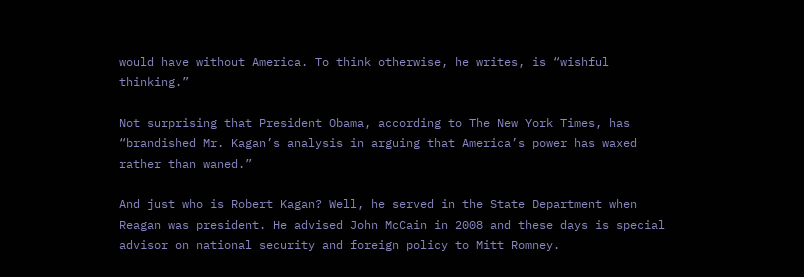would have without America. To think otherwise, he writes, is “wishful thinking.”

Not surprising that President Obama, according to The New York Times, has “brandished Mr. Kagan’s analysis in arguing that America’s power has waxed rather than waned.”

And just who is Robert Kagan? Well, he served in the State Department when Reagan was president. He advised John McCain in 2008 and these days is special advisor on national security and foreign policy to Mitt Romney.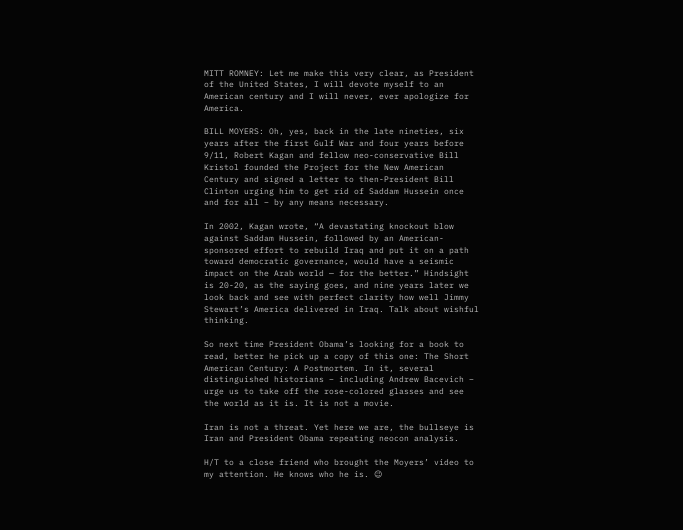MITT ROMNEY: Let me make this very clear, as President of the United States, I will devote myself to an American century and I will never, ever apologize for America.

BILL MOYERS: Oh, yes, back in the late nineties, six years after the first Gulf War and four years before 9/11, Robert Kagan and fellow neo-conservative Bill Kristol founded the Project for the New American Century and signed a letter to then-President Bill Clinton urging him to get rid of Saddam Hussein once and for all – by any means necessary.

In 2002, Kagan wrote, “A devastating knockout blow against Saddam Hussein, followed by an American-sponsored effort to rebuild Iraq and put it on a path toward democratic governance, would have a seismic impact on the Arab world — for the better.” Hindsight is 20-20, as the saying goes, and nine years later we look back and see with perfect clarity how well Jimmy Stewart’s America delivered in Iraq. Talk about wishful thinking.

So next time President Obama’s looking for a book to read, better he pick up a copy of this one: The Short American Century: A Postmortem. In it, several distinguished historians – including Andrew Bacevich – urge us to take off the rose-colored glasses and see the world as it is. It is not a movie.

Iran is not a threat. Yet here we are, the bullseye is Iran and President Obama repeating neocon analysis.

H/T to a close friend who brought the Moyers’ video to my attention. He knows who he is. 😉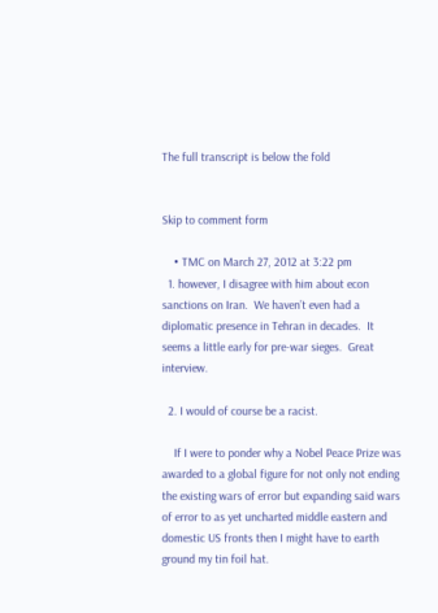The full transcript is below the fold


Skip to comment form

    • TMC on March 27, 2012 at 3:22 pm
  1. however, I disagree with him about econ sanctions on Iran.  We haven’t even had a diplomatic presence in Tehran in decades.  It seems a little early for pre-war sieges.  Great interview.

  2. I would of course be a racist.

    If I were to ponder why a Nobel Peace Prize was awarded to a global figure for not only not ending the existing wars of error but expanding said wars of error to as yet uncharted middle eastern and domestic US fronts then I might have to earth ground my tin foil hat.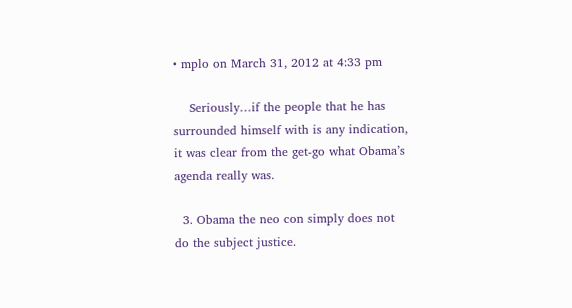• mplo on March 31, 2012 at 4:33 pm

    Seriously…if the people that he has surrounded himself with is any indication, it was clear from the get-go what Obama’s agenda really was.

  3. Obama the neo con simply does not do the subject justice.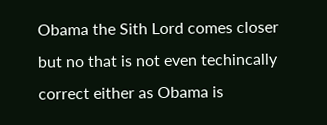Obama the Sith Lord comes closer but no that is not even techincally correct either as Obama is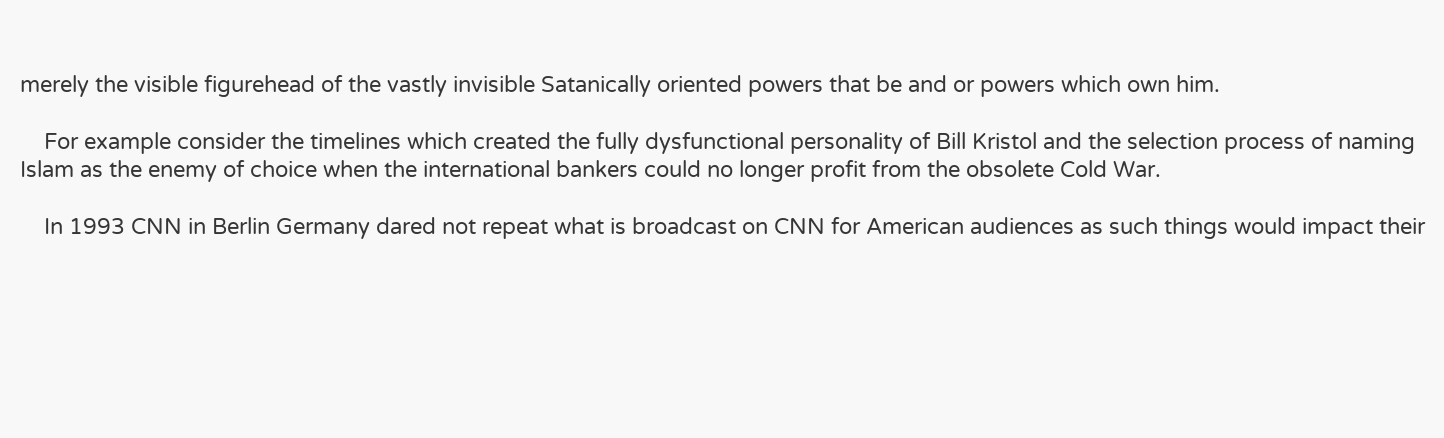merely the visible figurehead of the vastly invisible Satanically oriented powers that be and or powers which own him.

    For example consider the timelines which created the fully dysfunctional personality of Bill Kristol and the selection process of naming Islam as the enemy of choice when the international bankers could no longer profit from the obsolete Cold War.

    In 1993 CNN in Berlin Germany dared not repeat what is broadcast on CNN for American audiences as such things would impact their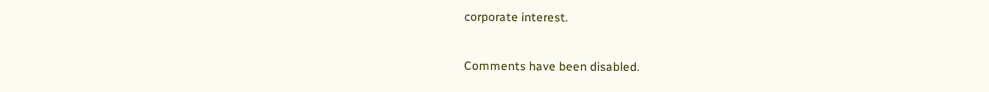corporate interest.

Comments have been disabled.